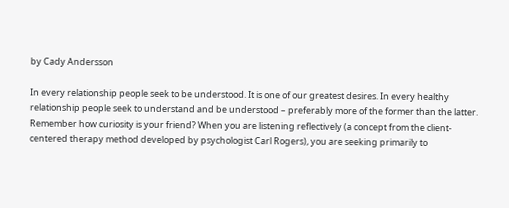by Cady Andersson

In every relationship people seek to be understood. It is one of our greatest desires. In every healthy relationship people seek to understand and be understood – preferably more of the former than the latter. Remember how curiosity is your friend? When you are listening reflectively (a concept from the client-centered therapy method developed by psychologist Carl Rogers), you are seeking primarily to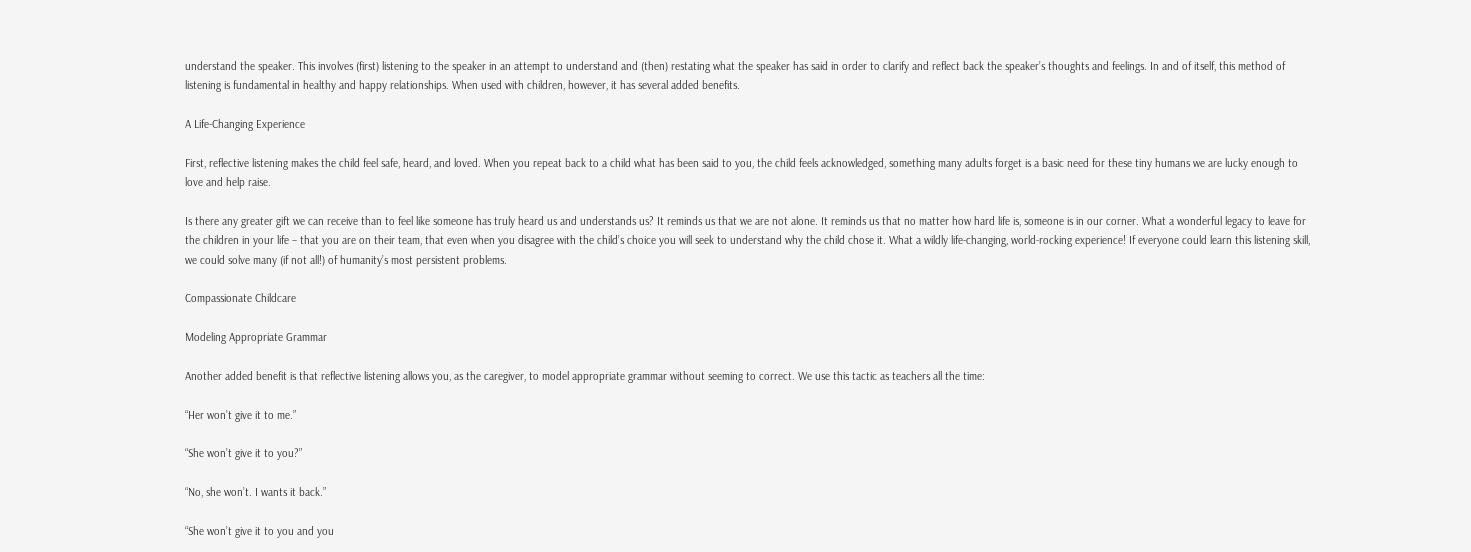understand the speaker. This involves (first) listening to the speaker in an attempt to understand and (then) restating what the speaker has said in order to clarify and reflect back the speaker’s thoughts and feelings. In and of itself, this method of listening is fundamental in healthy and happy relationships. When used with children, however, it has several added benefits.

A Life-Changing Experience

First, reflective listening makes the child feel safe, heard, and loved. When you repeat back to a child what has been said to you, the child feels acknowledged, something many adults forget is a basic need for these tiny humans we are lucky enough to love and help raise.

Is there any greater gift we can receive than to feel like someone has truly heard us and understands us? It reminds us that we are not alone. It reminds us that no matter how hard life is, someone is in our corner. What a wonderful legacy to leave for the children in your life – that you are on their team, that even when you disagree with the child’s choice you will seek to understand why the child chose it. What a wildly life-changing, world-rocking experience! If everyone could learn this listening skill, we could solve many (if not all!) of humanity’s most persistent problems.

Compassionate Childcare

Modeling Appropriate Grammar

Another added benefit is that reflective listening allows you, as the caregiver, to model appropriate grammar without seeming to correct. We use this tactic as teachers all the time:

“Her won’t give it to me.”

“She won’t give it to you?”

“No, she won’t. I wants it back.”

“She won’t give it to you and you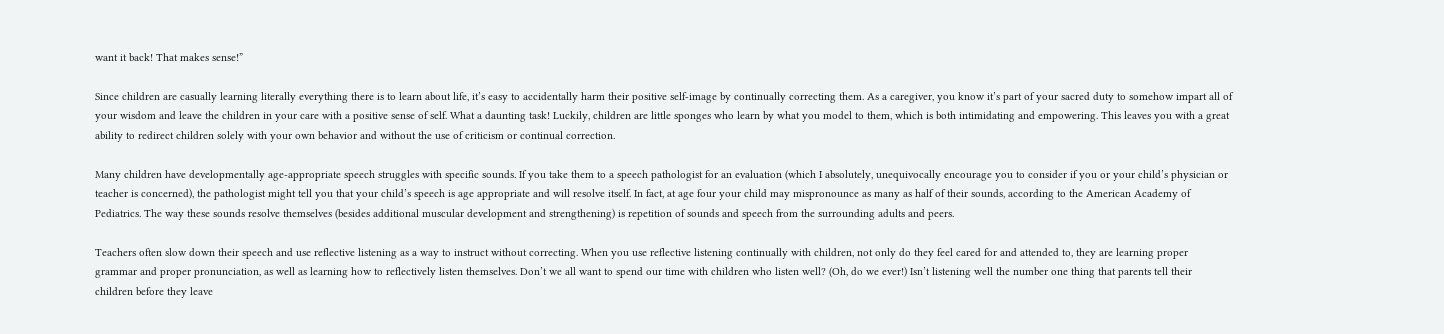want it back! That makes sense!”

Since children are casually learning literally everything there is to learn about life, it’s easy to accidentally harm their positive self-image by continually correcting them. As a caregiver, you know it’s part of your sacred duty to somehow impart all of your wisdom and leave the children in your care with a positive sense of self. What a daunting task! Luckily, children are little sponges who learn by what you model to them, which is both intimidating and empowering. This leaves you with a great ability to redirect children solely with your own behavior and without the use of criticism or continual correction.

Many children have developmentally age-appropriate speech struggles with specific sounds. If you take them to a speech pathologist for an evaluation (which I absolutely, unequivocally encourage you to consider if you or your child’s physician or teacher is concerned), the pathologist might tell you that your child’s speech is age appropriate and will resolve itself. In fact, at age four your child may mispronounce as many as half of their sounds, according to the American Academy of Pediatrics. The way these sounds resolve themselves (besides additional muscular development and strengthening) is repetition of sounds and speech from the surrounding adults and peers.

Teachers often slow down their speech and use reflective listening as a way to instruct without correcting. When you use reflective listening continually with children, not only do they feel cared for and attended to, they are learning proper grammar and proper pronunciation, as well as learning how to reflectively listen themselves. Don’t we all want to spend our time with children who listen well? (Oh, do we ever!) Isn’t listening well the number one thing that parents tell their children before they leave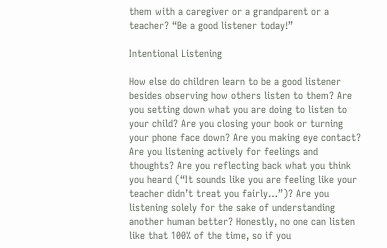them with a caregiver or a grandparent or a teacher? “Be a good listener today!”

Intentional Listening

How else do children learn to be a good listener besides observing how others listen to them? Are you setting down what you are doing to listen to your child? Are you closing your book or turning your phone face down? Are you making eye contact? Are you listening actively for feelings and thoughts? Are you reflecting back what you think you heard (“It sounds like you are feeling like your teacher didn’t treat you fairly…”)? Are you listening solely for the sake of understanding another human better? Honestly, no one can listen like that 100% of the time, so if you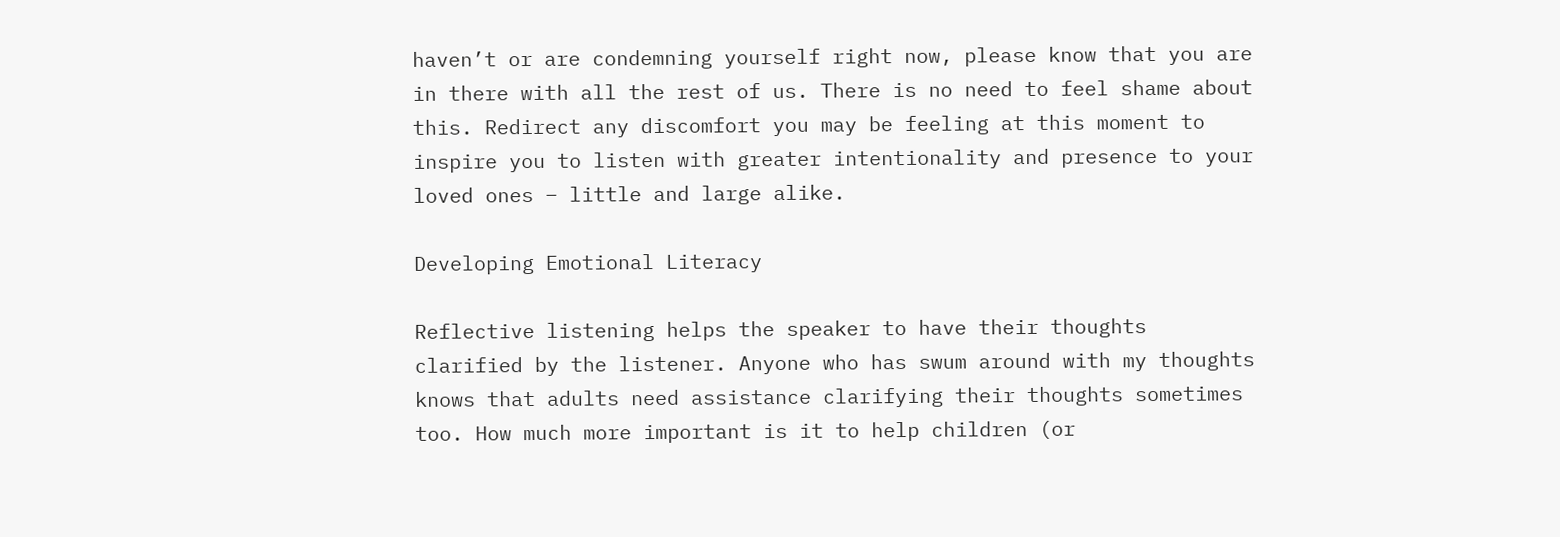haven’t or are condemning yourself right now, please know that you are in there with all the rest of us. There is no need to feel shame about this. Redirect any discomfort you may be feeling at this moment to inspire you to listen with greater intentionality and presence to your loved ones – little and large alike.

Developing Emotional Literacy

Reflective listening helps the speaker to have their thoughts clarified by the listener. Anyone who has swum around with my thoughts knows that adults need assistance clarifying their thoughts sometimes too. How much more important is it to help children (or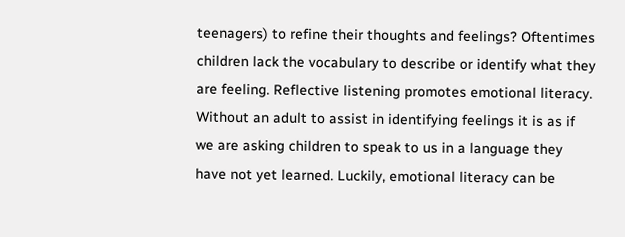teenagers) to refine their thoughts and feelings? Oftentimes children lack the vocabulary to describe or identify what they are feeling. Reflective listening promotes emotional literacy. Without an adult to assist in identifying feelings it is as if we are asking children to speak to us in a language they have not yet learned. Luckily, emotional literacy can be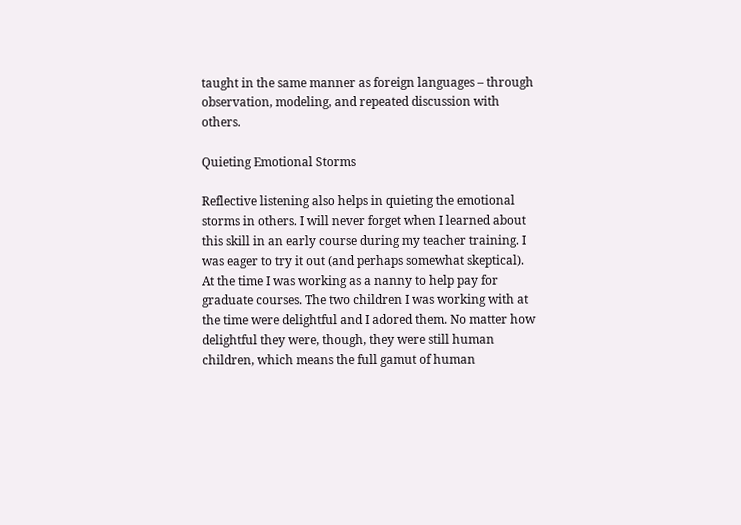taught in the same manner as foreign languages – through observation, modeling, and repeated discussion with others.

Quieting Emotional Storms

Reflective listening also helps in quieting the emotional storms in others. I will never forget when I learned about this skill in an early course during my teacher training. I was eager to try it out (and perhaps somewhat skeptical). At the time I was working as a nanny to help pay for graduate courses. The two children I was working with at the time were delightful and I adored them. No matter how delightful they were, though, they were still human children, which means the full gamut of human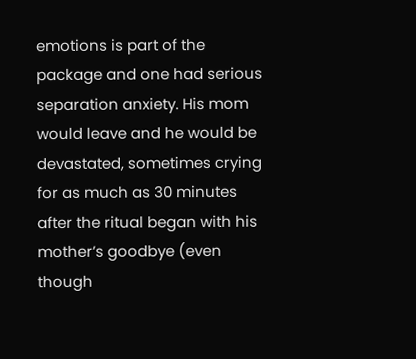emotions is part of the package and one had serious separation anxiety. His mom would leave and he would be devastated, sometimes crying for as much as 30 minutes after the ritual began with his mother’s goodbye (even though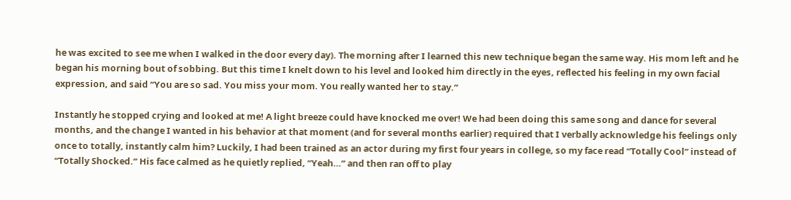he was excited to see me when I walked in the door every day). The morning after I learned this new technique began the same way. His mom left and he began his morning bout of sobbing. But this time I knelt down to his level and looked him directly in the eyes, reflected his feeling in my own facial expression, and said “You are so sad. You miss your mom. You really wanted her to stay.”

Instantly he stopped crying and looked at me! A light breeze could have knocked me over! We had been doing this same song and dance for several months, and the change I wanted in his behavior at that moment (and for several months earlier) required that I verbally acknowledge his feelings only once to totally, instantly calm him? Luckily, I had been trained as an actor during my first four years in college, so my face read “Totally Cool” instead of “Totally Shocked.” His face calmed as he quietly replied, “Yeah…” and then ran off to play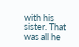with his sister. That was all he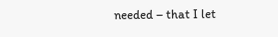needed – that I let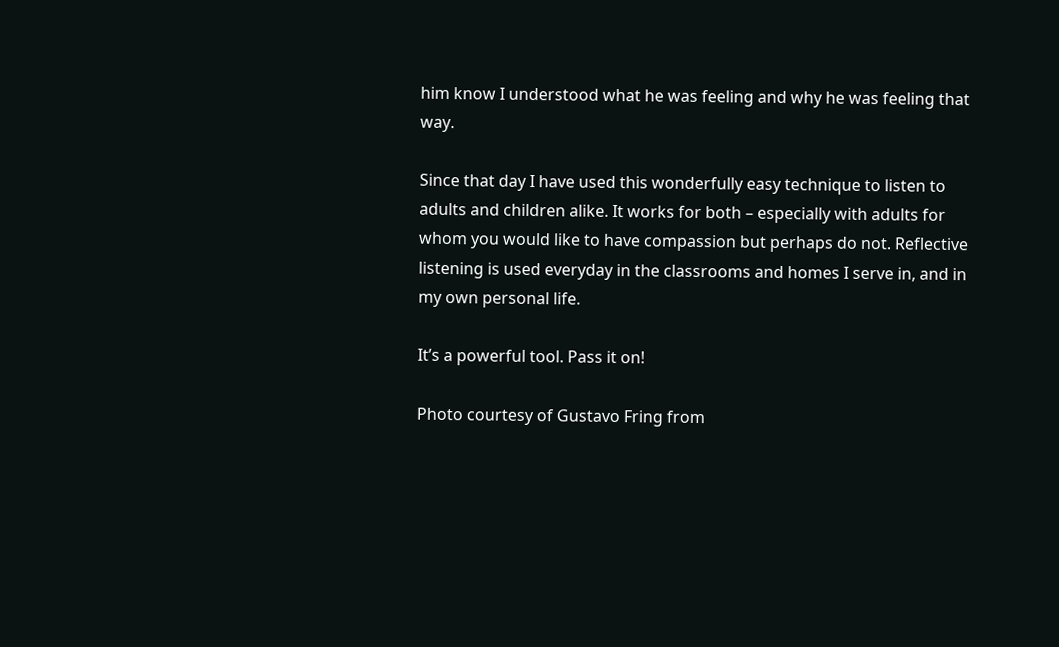him know I understood what he was feeling and why he was feeling that way.

Since that day I have used this wonderfully easy technique to listen to adults and children alike. It works for both – especially with adults for whom you would like to have compassion but perhaps do not. Reflective listening is used everyday in the classrooms and homes I serve in, and in my own personal life.

It’s a powerful tool. Pass it on!

Photo courtesy of Gustavo Fring from